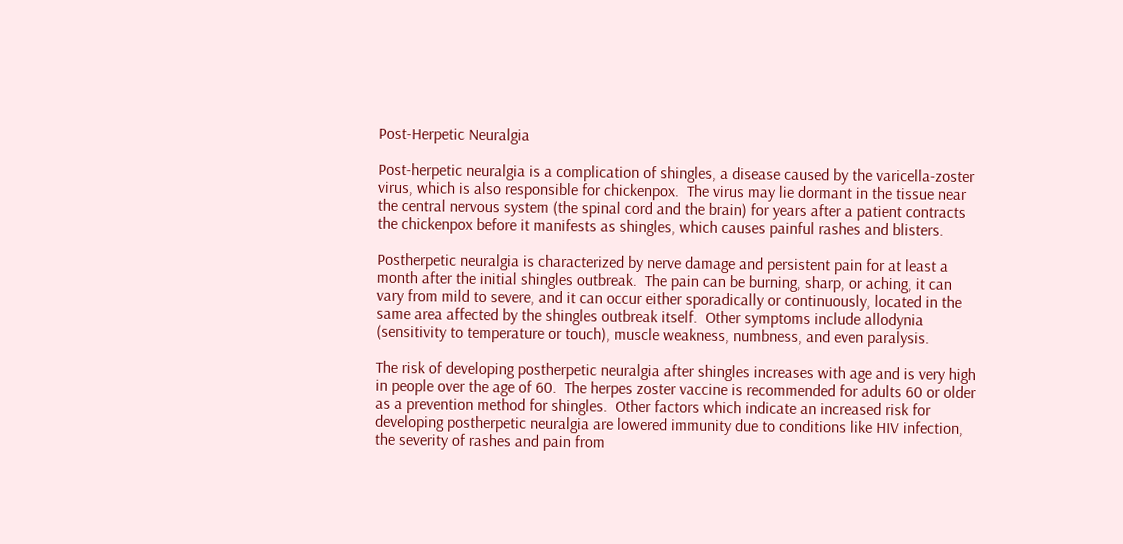Post-Herpetic Neuralgia

Post-herpetic neuralgia is a complication of shingles, a disease caused by the varicella-zoster virus, which is also responsible for chickenpox.  The virus may lie dormant in the tissue near the central nervous system (the spinal cord and the brain) for years after a patient contracts the chickenpox before it manifests as shingles, which causes painful rashes and blisters.

Postherpetic neuralgia is characterized by nerve damage and persistent pain for at least a month after the initial shingles outbreak.  The pain can be burning, sharp, or aching, it can vary from mild to severe, and it can occur either sporadically or continuously, located in the same area affected by the shingles outbreak itself.  Other symptoms include allodynia (sensitivity to temperature or touch), muscle weakness, numbness, and even paralysis.

The risk of developing postherpetic neuralgia after shingles increases with age and is very high in people over the age of 60.  The herpes zoster vaccine is recommended for adults 60 or older as a prevention method for shingles.  Other factors which indicate an increased risk for developing postherpetic neuralgia are lowered immunity due to conditions like HIV infection, the severity of rashes and pain from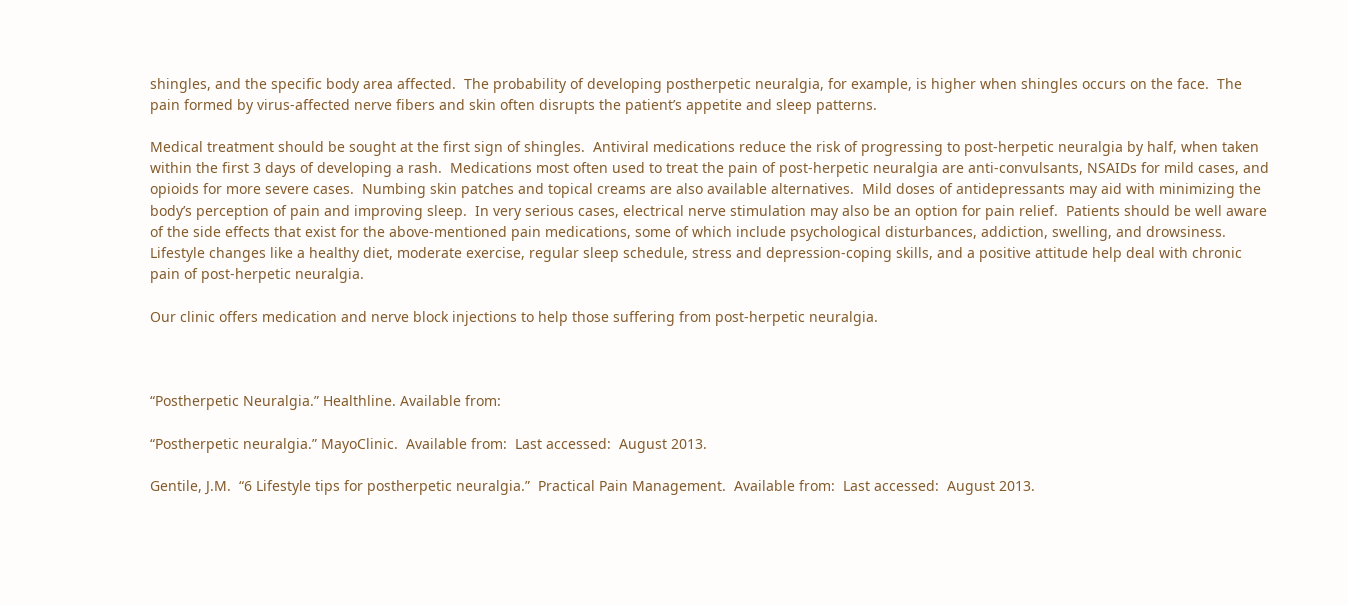shingles, and the specific body area affected.  The probability of developing postherpetic neuralgia, for example, is higher when shingles occurs on the face.  The pain formed by virus-affected nerve fibers and skin often disrupts the patient’s appetite and sleep patterns.

Medical treatment should be sought at the first sign of shingles.  Antiviral medications reduce the risk of progressing to post-herpetic neuralgia by half, when taken within the first 3 days of developing a rash.  Medications most often used to treat the pain of post-herpetic neuralgia are anti-convulsants, NSAIDs for mild cases, and opioids for more severe cases.  Numbing skin patches and topical creams are also available alternatives.  Mild doses of antidepressants may aid with minimizing the body’s perception of pain and improving sleep.  In very serious cases, electrical nerve stimulation may also be an option for pain relief.  Patients should be well aware of the side effects that exist for the above-mentioned pain medications, some of which include psychological disturbances, addiction, swelling, and drowsiness.  Lifestyle changes like a healthy diet, moderate exercise, regular sleep schedule, stress and depression-coping skills, and a positive attitude help deal with chronic pain of post-herpetic neuralgia.

Our clinic offers medication and nerve block injections to help those suffering from post-herpetic neuralgia.



“Postherpetic Neuralgia.” Healthline. Available from:

“Postherpetic neuralgia.” MayoClinic.  Available from:  Last accessed:  August 2013.

Gentile, J.M.  “6 Lifestyle tips for postherpetic neuralgia.”  Practical Pain Management.  Available from:  Last accessed:  August 2013.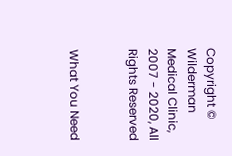Copyright © Wilderman Medical Clinic, 2007 - 2020, All Rights Reserved


What You Need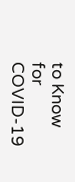to Know for COVID-19